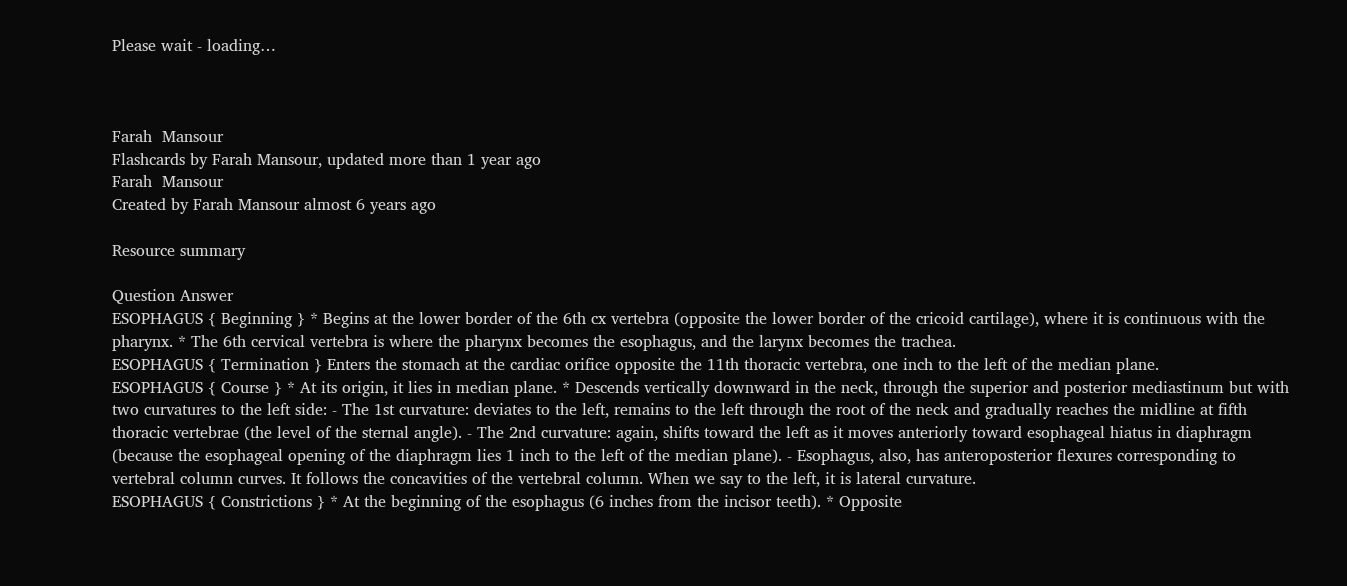Please wait - loading…



Farah  Mansour
Flashcards by Farah Mansour, updated more than 1 year ago
Farah  Mansour
Created by Farah Mansour almost 6 years ago

Resource summary

Question Answer
ESOPHAGUS { Beginning } * Begins at the lower border of the 6th cx vertebra (opposite the lower border of the cricoid cartilage), where it is continuous with the pharynx. * The 6th cervical vertebra is where the pharynx becomes the esophagus, and the larynx becomes the trachea.
ESOPHAGUS { Termination } Enters the stomach at the cardiac orifice opposite the 11th thoracic vertebra, one inch to the left of the median plane.
ESOPHAGUS { Course } * At its origin, it lies in median plane. * Descends vertically downward in the neck, through the superior and posterior mediastinum but with two curvatures to the left side: - The 1st curvature: deviates to the left, remains to the left through the root of the neck and gradually reaches the midline at fifth thoracic vertebrae (the level of the sternal angle). - The 2nd curvature: again, shifts toward the left as it moves anteriorly toward esophageal hiatus in diaphragm (because the esophageal opening of the diaphragm lies 1 inch to the left of the median plane). - Esophagus, also, has anteroposterior flexures corresponding to vertebral column curves. It follows the concavities of the vertebral column. When we say to the left, it is lateral curvature.
ESOPHAGUS { Constrictions } * At the beginning of the esophagus (6 inches from the incisor teeth). * Opposite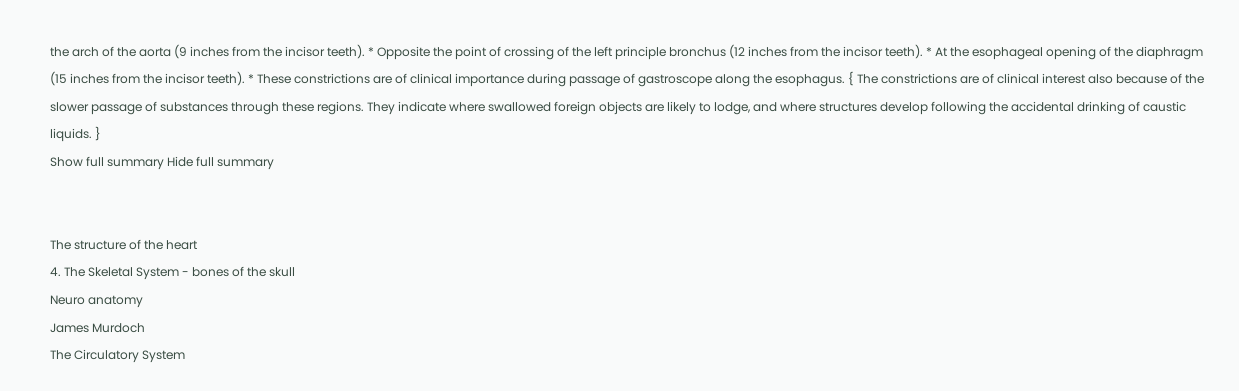the arch of the aorta (9 inches from the incisor teeth). * Opposite the point of crossing of the left principle bronchus (12 inches from the incisor teeth). * At the esophageal opening of the diaphragm (15 inches from the incisor teeth). * These constrictions are of clinical importance during passage of gastroscope along the esophagus. { The constrictions are of clinical interest also because of the slower passage of substances through these regions. They indicate where swallowed foreign objects are likely to lodge, and where structures develop following the accidental drinking of caustic liquids. }
Show full summary Hide full summary


The structure of the heart
4. The Skeletal System - bones of the skull
Neuro anatomy
James Murdoch
The Circulatory System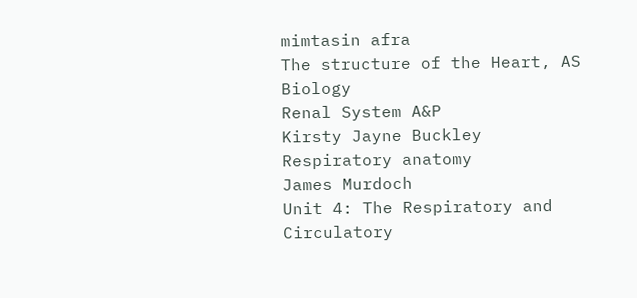mimtasin afra
The structure of the Heart, AS Biology
Renal System A&P
Kirsty Jayne Buckley
Respiratory anatomy
James Murdoch
Unit 4: The Respiratory and Circulatory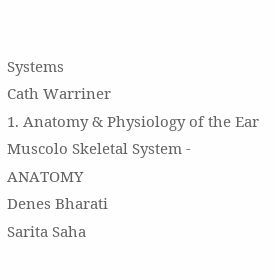Systems
Cath Warriner
1. Anatomy & Physiology of the Ear
Muscolo Skeletal System - ANATOMY
Denes Bharati
Sarita Saha